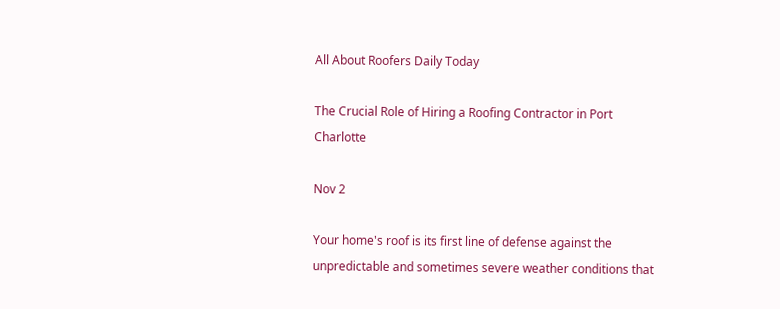All About Roofers Daily Today

The Crucial Role of Hiring a Roofing Contractor in Port Charlotte

Nov 2

Your home's roof is its first line of defense against the unpredictable and sometimes severe weather conditions that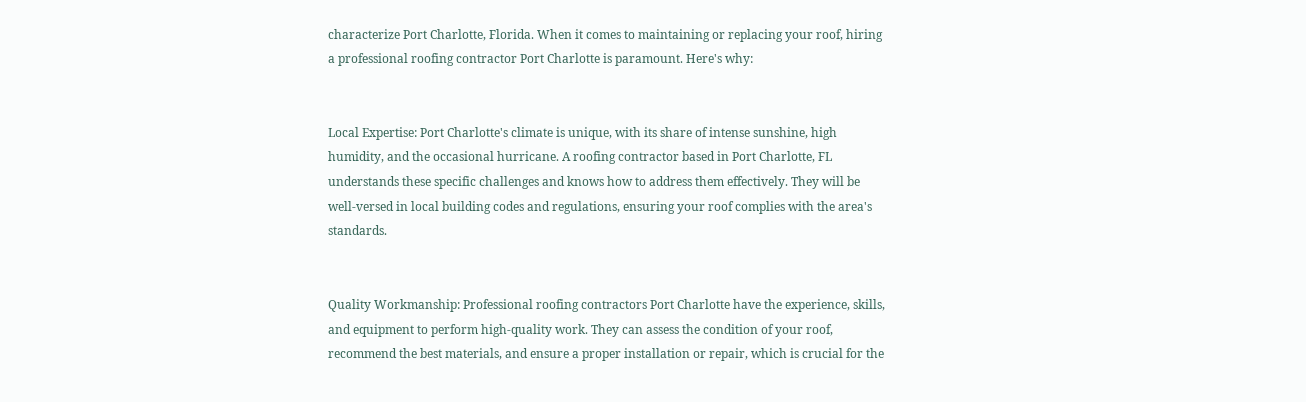characterize Port Charlotte, Florida. When it comes to maintaining or replacing your roof, hiring a professional roofing contractor Port Charlotte is paramount. Here's why:


Local Expertise: Port Charlotte's climate is unique, with its share of intense sunshine, high humidity, and the occasional hurricane. A roofing contractor based in Port Charlotte, FL understands these specific challenges and knows how to address them effectively. They will be well-versed in local building codes and regulations, ensuring your roof complies with the area's standards.


Quality Workmanship: Professional roofing contractors Port Charlotte have the experience, skills, and equipment to perform high-quality work. They can assess the condition of your roof, recommend the best materials, and ensure a proper installation or repair, which is crucial for the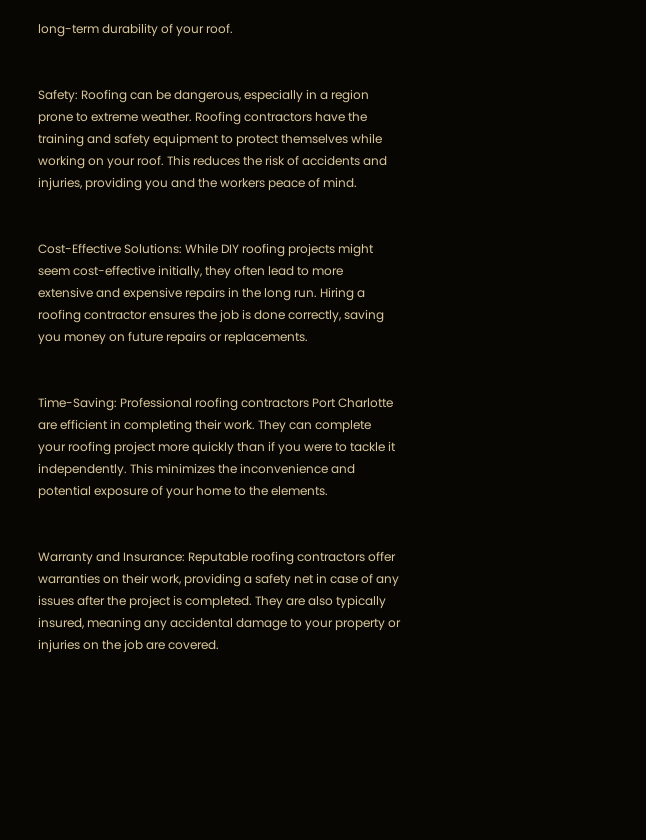long-term durability of your roof.


Safety: Roofing can be dangerous, especially in a region prone to extreme weather. Roofing contractors have the training and safety equipment to protect themselves while working on your roof. This reduces the risk of accidents and injuries, providing you and the workers peace of mind.


Cost-Effective Solutions: While DIY roofing projects might seem cost-effective initially, they often lead to more extensive and expensive repairs in the long run. Hiring a roofing contractor ensures the job is done correctly, saving you money on future repairs or replacements.


Time-Saving: Professional roofing contractors Port Charlotte are efficient in completing their work. They can complete your roofing project more quickly than if you were to tackle it independently. This minimizes the inconvenience and potential exposure of your home to the elements.


Warranty and Insurance: Reputable roofing contractors offer warranties on their work, providing a safety net in case of any issues after the project is completed. They are also typically insured, meaning any accidental damage to your property or injuries on the job are covered.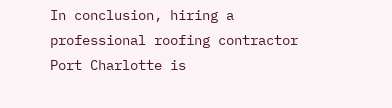In conclusion, hiring a professional roofing contractor Port Charlotte is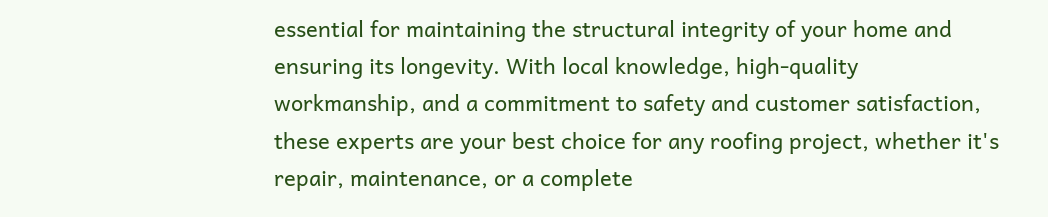essential for maintaining the structural integrity of your home and ensuring its longevity. With local knowledge, high-quality workmanship, and a commitment to safety and customer satisfaction, these experts are your best choice for any roofing project, whether it's repair, maintenance, or a complete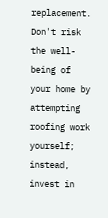replacement. Don't risk the well-being of your home by attempting roofing work yourself; instead, invest in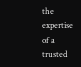the expertise of a trusted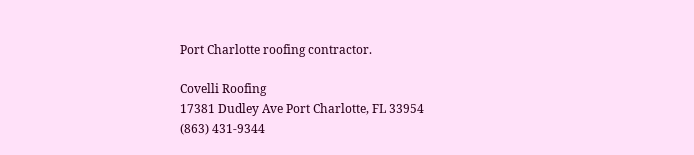Port Charlotte roofing contractor.

Covelli Roofing
17381 Dudley Ave Port Charlotte, FL 33954
(863) 431-9344